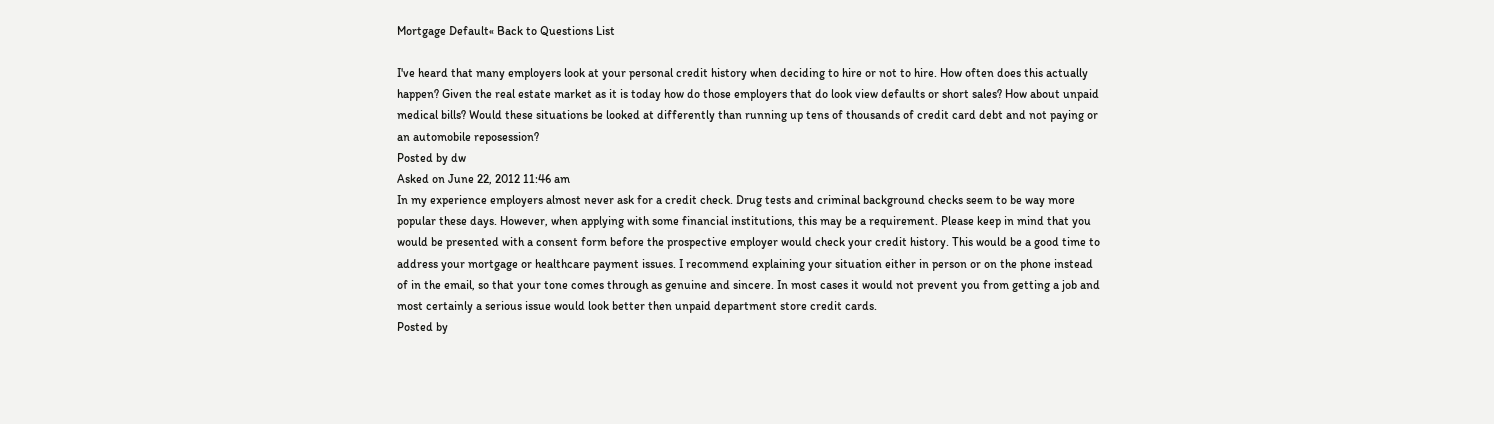Mortgage Default« Back to Questions List

I've heard that many employers look at your personal credit history when deciding to hire or not to hire. How often does this actually happen? Given the real estate market as it is today how do those employers that do look view defaults or short sales? How about unpaid medical bills? Would these situations be looked at differently than running up tens of thousands of credit card debt and not paying or an automobile reposession?
Posted by dw
Asked on June 22, 2012 11:46 am
In my experience employers almost never ask for a credit check. Drug tests and criminal background checks seem to be way more popular these days. However, when applying with some financial institutions, this may be a requirement. Please keep in mind that you would be presented with a consent form before the prospective employer would check your credit history. This would be a good time to address your mortgage or healthcare payment issues. I recommend explaining your situation either in person or on the phone instead of in the email, so that your tone comes through as genuine and sincere. In most cases it would not prevent you from getting a job and most certainly a serious issue would look better then unpaid department store credit cards.
Posted by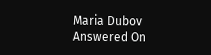Maria Dubov
Answered On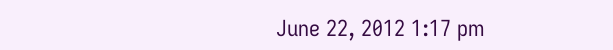June 22, 2012 1:17 pm